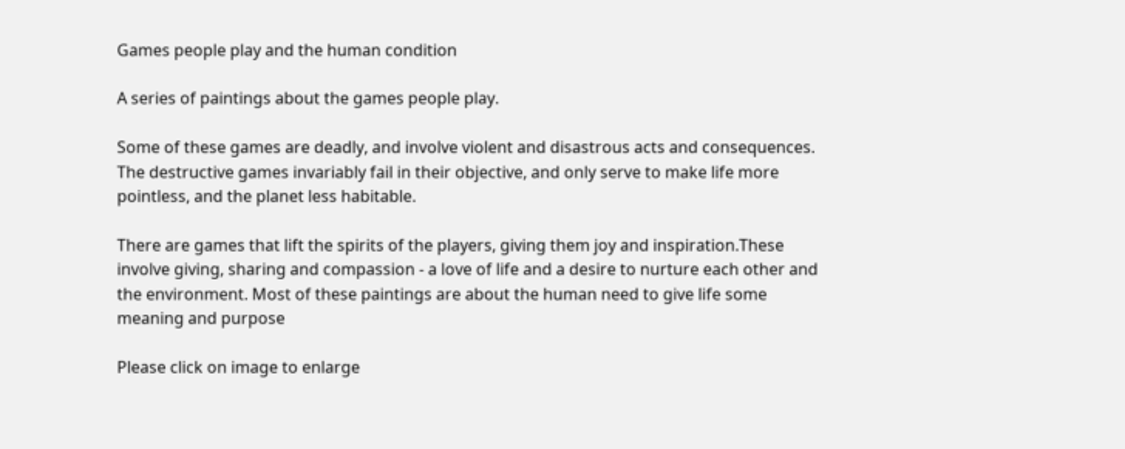Games people play and the human condition

A series of paintings about the games people play.

Some of these games are deadly, and involve violent and disastrous acts and consequences. The destructive games invariably fail in their objective, and only serve to make life more pointless, and the planet less habitable.

There are games that lift the spirits of the players, giving them joy and inspiration.These involve giving, sharing and compassion - a love of life and a desire to nurture each other and the environment. Most of these paintings are about the human need to give life some meaning and purpose

Please click on image to enlarge